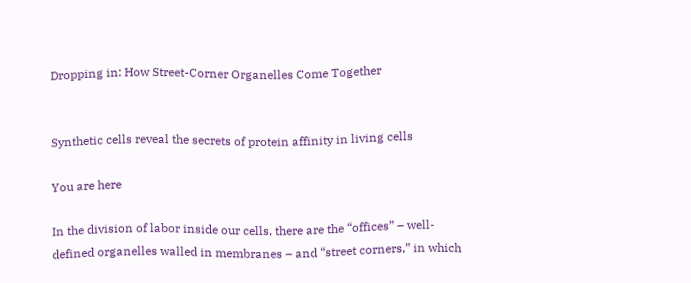Dropping in: How Street-Corner Organelles Come Together


Synthetic cells reveal the secrets of protein affinity in living cells

You are here

In the division of labor inside our cells, there are the “offices” – well-defined organelles walled in membranes – and “street corners,” in which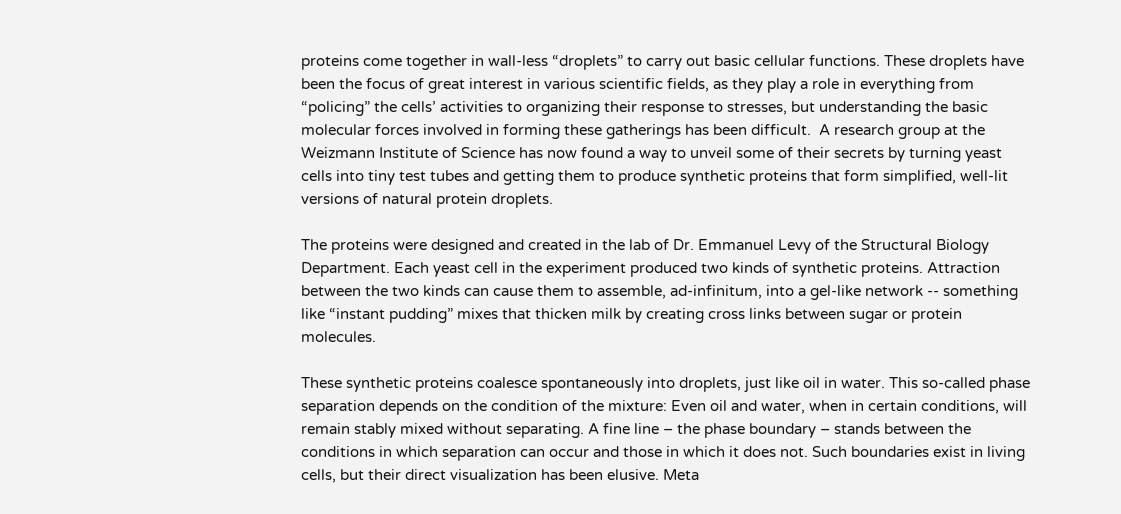proteins come together in wall-less “droplets” to carry out basic cellular functions. These droplets have been the focus of great interest in various scientific fields, as they play a role in everything from “policing” the cells’ activities to organizing their response to stresses, but understanding the basic molecular forces involved in forming these gatherings has been difficult.  A research group at the Weizmann Institute of Science has now found a way to unveil some of their secrets by turning yeast cells into tiny test tubes and getting them to produce synthetic proteins that form simplified, well-lit versions of natural protein droplets.

The proteins were designed and created in the lab of Dr. Emmanuel Levy of the Structural Biology Department. Each yeast cell in the experiment produced two kinds of synthetic proteins. Attraction between the two kinds can cause them to assemble, ad-infinitum, into a gel-like network -- something like “instant pudding” mixes that thicken milk by creating cross links between sugar or protein molecules.

These synthetic proteins coalesce spontaneously into droplets, just like oil in water. This so-called phase separation depends on the condition of the mixture: Even oil and water, when in certain conditions, will remain stably mixed without separating. A fine line – the phase boundary – stands between the conditions in which separation can occur and those in which it does not. Such boundaries exist in living cells, but their direct visualization has been elusive. Meta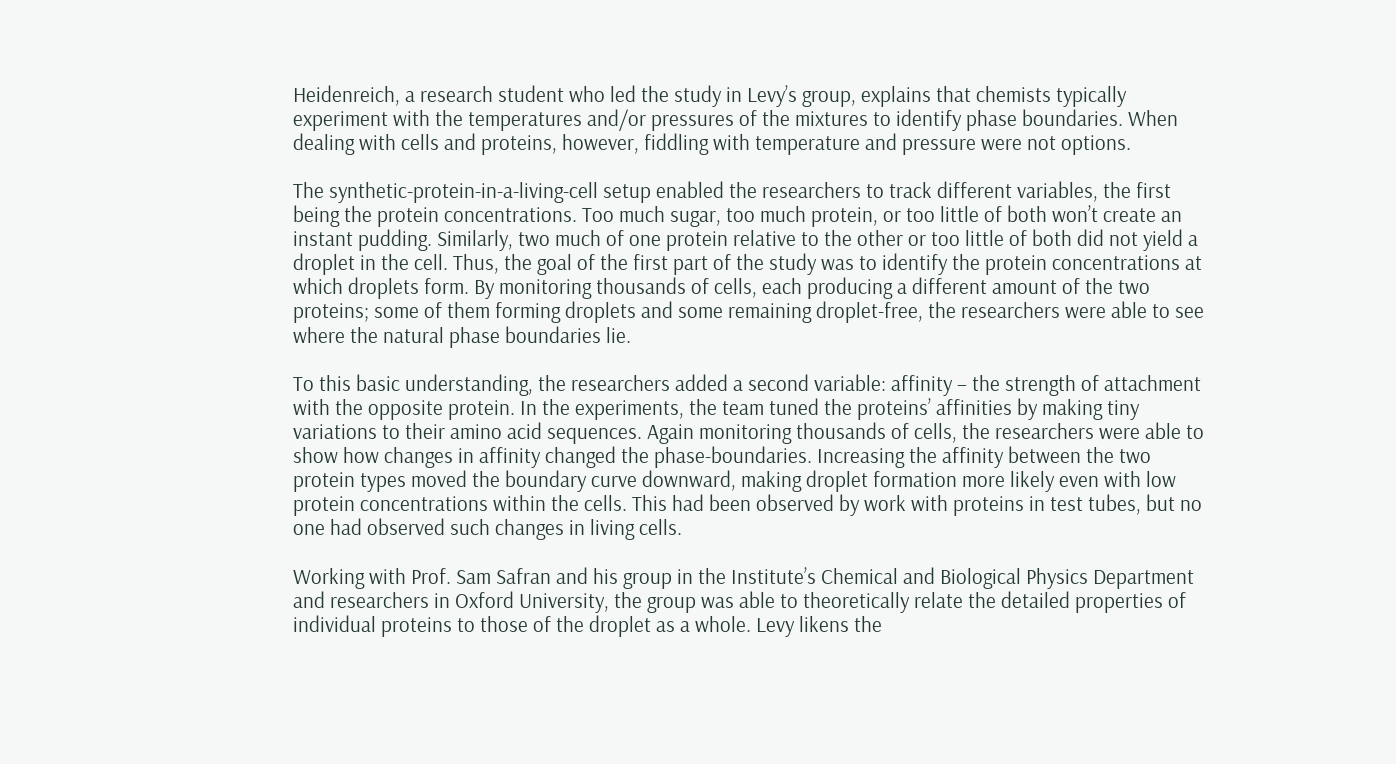Heidenreich, a research student who led the study in Levy’s group, explains that chemists typically experiment with the temperatures and/or pressures of the mixtures to identify phase boundaries. When dealing with cells and proteins, however, fiddling with temperature and pressure were not options.

The synthetic-protein-in-a-living-cell setup enabled the researchers to track different variables, the first being the protein concentrations. Too much sugar, too much protein, or too little of both won’t create an instant pudding. Similarly, two much of one protein relative to the other or too little of both did not yield a droplet in the cell. Thus, the goal of the first part of the study was to identify the protein concentrations at which droplets form. By monitoring thousands of cells, each producing a different amount of the two proteins; some of them forming droplets and some remaining droplet-free, the researchers were able to see where the natural phase boundaries lie.

To this basic understanding, the researchers added a second variable: affinity – the strength of attachment with the opposite protein. In the experiments, the team tuned the proteins’ affinities by making tiny variations to their amino acid sequences. Again monitoring thousands of cells, the researchers were able to show how changes in affinity changed the phase-boundaries. Increasing the affinity between the two protein types moved the boundary curve downward, making droplet formation more likely even with low protein concentrations within the cells. This had been observed by work with proteins in test tubes, but no one had observed such changes in living cells.

Working with Prof. Sam Safran and his group in the Institute’s Chemical and Biological Physics Department and researchers in Oxford University, the group was able to theoretically relate the detailed properties of individual proteins to those of the droplet as a whole. Levy likens the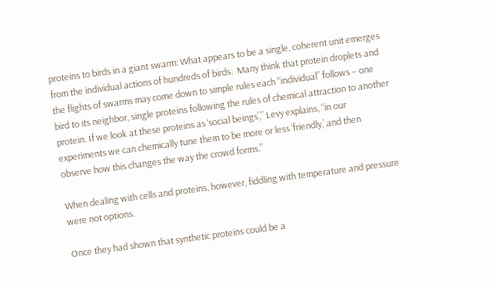proteins to birds in a giant swarm: What appears to be a single, coherent unit emerges from the individual actions of hundreds of birds.  Many think that protein droplets and the flights of swarms may come down to simple rules each “individual” follows – one bird to its neighbor, single proteins following the rules of chemical attraction to another protein. If we look at these proteins as ‘social beings’,” Levy explains, “in our experiments we can chemically tune them to be more or less ‘friendly,’ and then observe how this changes the way the crowd forms.”

When dealing with cells and proteins, however, fiddling with temperature and pressure were not options.

Once they had shown that synthetic proteins could be a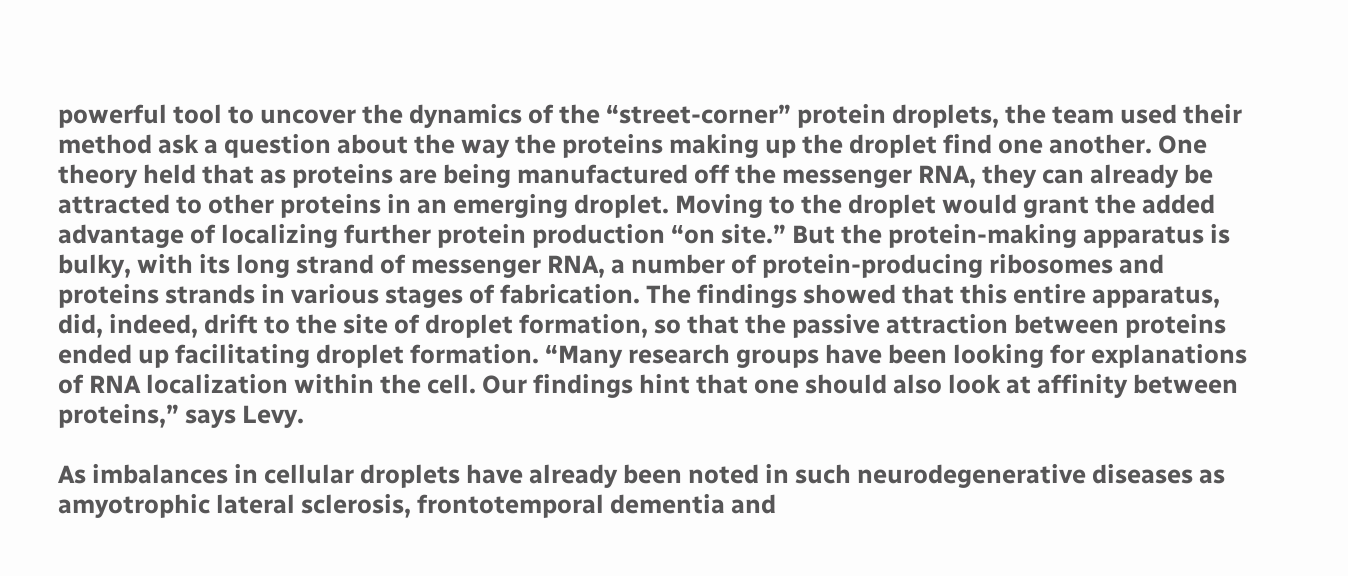powerful tool to uncover the dynamics of the “street-corner” protein droplets, the team used their method ask a question about the way the proteins making up the droplet find one another. One theory held that as proteins are being manufactured off the messenger RNA, they can already be attracted to other proteins in an emerging droplet. Moving to the droplet would grant the added advantage of localizing further protein production “on site.” But the protein-making apparatus is bulky, with its long strand of messenger RNA, a number of protein-producing ribosomes and proteins strands in various stages of fabrication. The findings showed that this entire apparatus, did, indeed, drift to the site of droplet formation, so that the passive attraction between proteins ended up facilitating droplet formation. “Many research groups have been looking for explanations of RNA localization within the cell. Our findings hint that one should also look at affinity between proteins,” says Levy.

As imbalances in cellular droplets have already been noted in such neurodegenerative diseases as amyotrophic lateral sclerosis, frontotemporal dementia and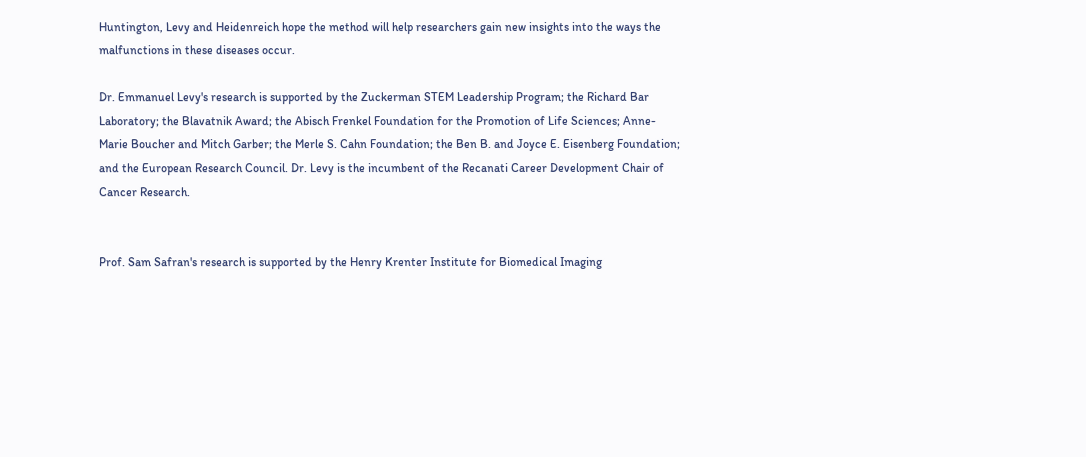Huntington, Levy and Heidenreich hope the method will help researchers gain new insights into the ways the malfunctions in these diseases occur.

Dr. Emmanuel Levy's research is supported by the Zuckerman STEM Leadership Program; the Richard Bar Laboratory; the Blavatnik Award; the Abisch Frenkel Foundation for the Promotion of Life Sciences; Anne-Marie Boucher and Mitch Garber; the Merle S. Cahn Foundation; the Ben B. and Joyce E. Eisenberg Foundation; and the European Research Council. Dr. Levy is the incumbent of the Recanati Career Development Chair of Cancer Research.


Prof. Sam Safran's research is supported by the Henry Krenter Institute for Biomedical Imaging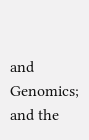and Genomics; and the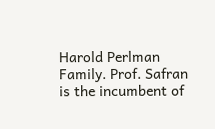Harold Perlman Family. Prof. Safran is the incumbent of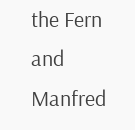the Fern and Manfred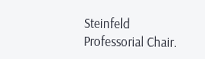Steinfeld Professorial Chair.